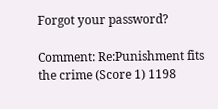Forgot your password?

Comment: Re:Punishment fits the crime (Score 1) 1198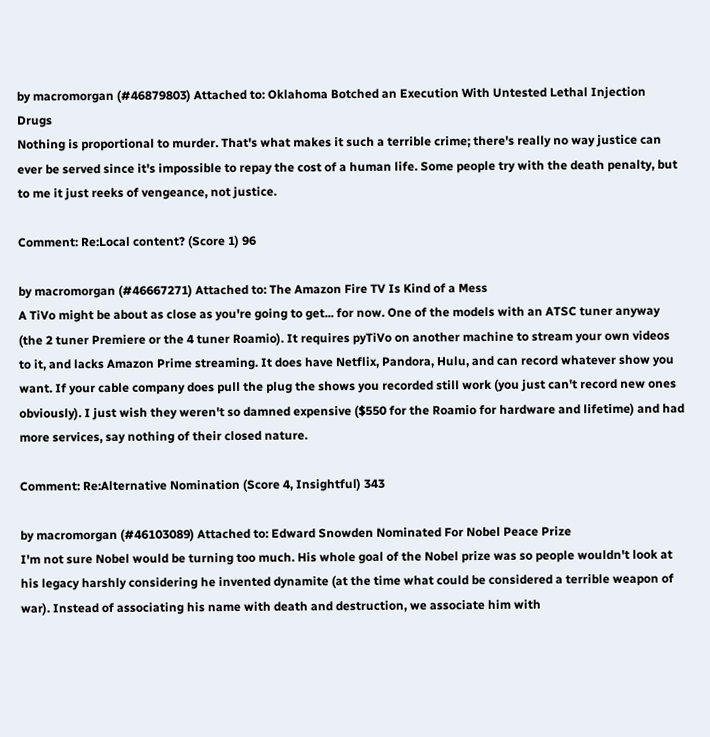by macromorgan (#46879803) Attached to: Oklahoma Botched an Execution With Untested Lethal Injection Drugs
Nothing is proportional to murder. That's what makes it such a terrible crime; there's really no way justice can ever be served since it's impossible to repay the cost of a human life. Some people try with the death penalty, but to me it just reeks of vengeance, not justice.

Comment: Re:Local content? (Score 1) 96

by macromorgan (#46667271) Attached to: The Amazon Fire TV Is Kind of a Mess
A TiVo might be about as close as you're going to get... for now. One of the models with an ATSC tuner anyway (the 2 tuner Premiere or the 4 tuner Roamio). It requires pyTiVo on another machine to stream your own videos to it, and lacks Amazon Prime streaming. It does have Netflix, Pandora, Hulu, and can record whatever show you want. If your cable company does pull the plug the shows you recorded still work (you just can't record new ones obviously). I just wish they weren't so damned expensive ($550 for the Roamio for hardware and lifetime) and had more services, say nothing of their closed nature.

Comment: Re:Alternative Nomination (Score 4, Insightful) 343

by macromorgan (#46103089) Attached to: Edward Snowden Nominated For Nobel Peace Prize
I'm not sure Nobel would be turning too much. His whole goal of the Nobel prize was so people wouldn't look at his legacy harshly considering he invented dynamite (at the time what could be considered a terrible weapon of war). Instead of associating his name with death and destruction, we associate him with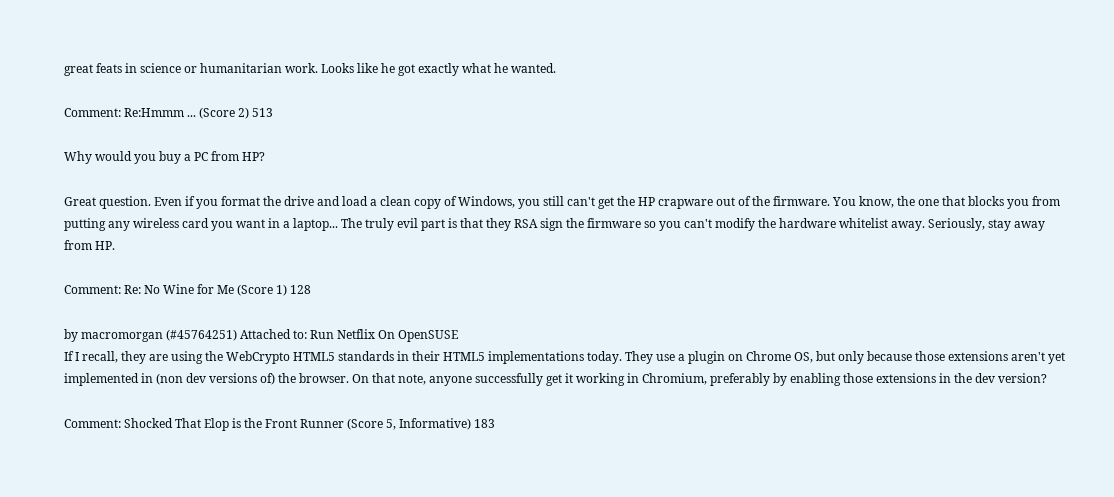great feats in science or humanitarian work. Looks like he got exactly what he wanted.

Comment: Re:Hmmm ... (Score 2) 513

Why would you buy a PC from HP?

Great question. Even if you format the drive and load a clean copy of Windows, you still can't get the HP crapware out of the firmware. You know, the one that blocks you from putting any wireless card you want in a laptop... The truly evil part is that they RSA sign the firmware so you can't modify the hardware whitelist away. Seriously, stay away from HP.

Comment: Re: No Wine for Me (Score 1) 128

by macromorgan (#45764251) Attached to: Run Netflix On OpenSUSE
If I recall, they are using the WebCrypto HTML5 standards in their HTML5 implementations today. They use a plugin on Chrome OS, but only because those extensions aren't yet implemented in (non dev versions of) the browser. On that note, anyone successfully get it working in Chromium, preferably by enabling those extensions in the dev version?

Comment: Shocked That Elop is the Front Runner (Score 5, Informative) 183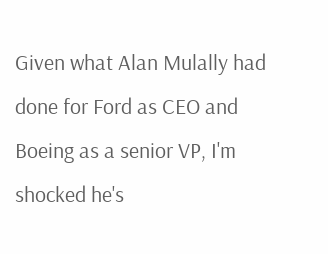Given what Alan Mulally had done for Ford as CEO and Boeing as a senior VP, I'm shocked he's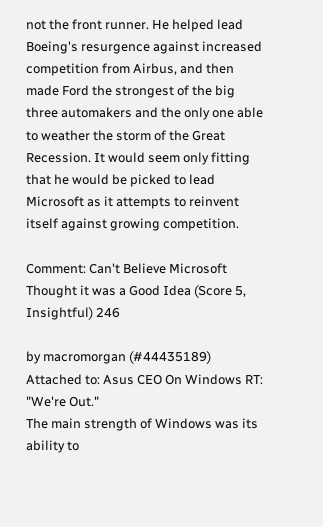not the front runner. He helped lead Boeing's resurgence against increased competition from Airbus, and then made Ford the strongest of the big three automakers and the only one able to weather the storm of the Great Recession. It would seem only fitting that he would be picked to lead Microsoft as it attempts to reinvent itself against growing competition.

Comment: Can't Believe Microsoft Thought it was a Good Idea (Score 5, Insightful) 246

by macromorgan (#44435189) Attached to: Asus CEO On Windows RT: "We're Out."
The main strength of Windows was its ability to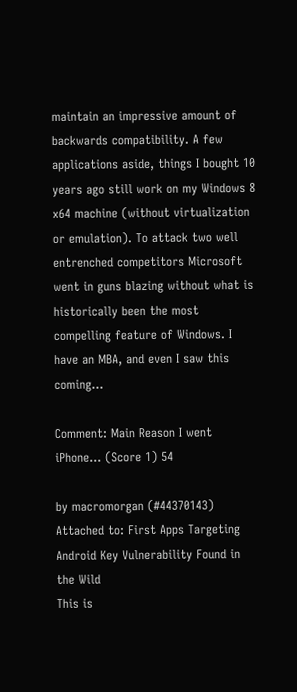maintain an impressive amount of backwards compatibility. A few applications aside, things I bought 10 years ago still work on my Windows 8 x64 machine (without virtualization or emulation). To attack two well entrenched competitors Microsoft went in guns blazing without what is historically been the most compelling feature of Windows. I have an MBA, and even I saw this coming...

Comment: Main Reason I went iPhone... (Score 1) 54

by macromorgan (#44370143) Attached to: First Apps Targeting Android Key Vulnerability Found in the Wild
This is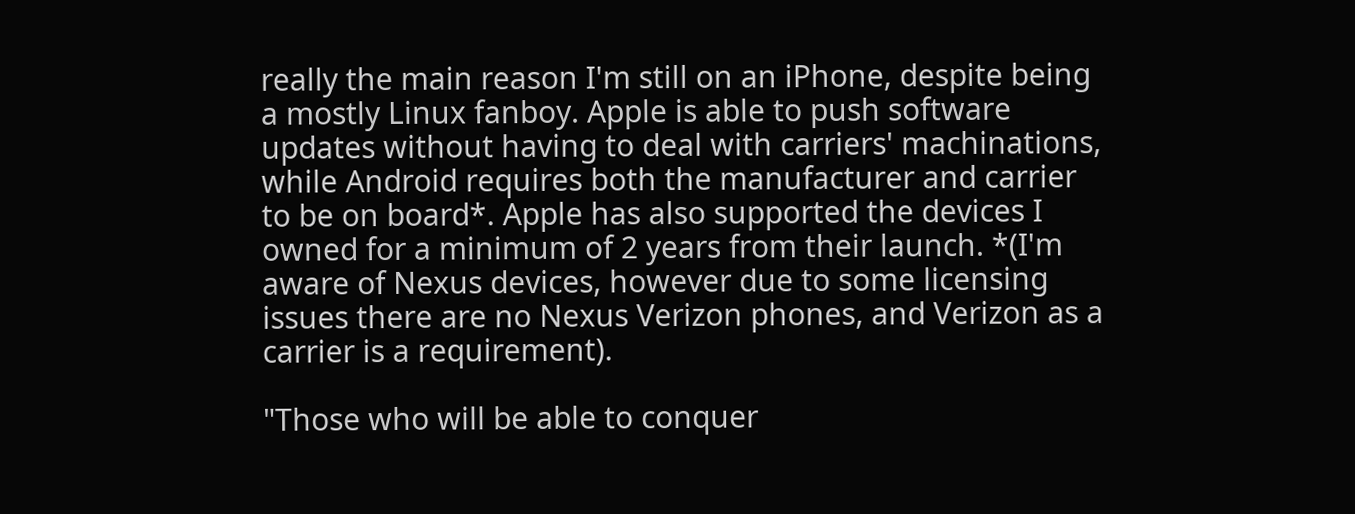really the main reason I'm still on an iPhone, despite being a mostly Linux fanboy. Apple is able to push software updates without having to deal with carriers' machinations, while Android requires both the manufacturer and carrier to be on board*. Apple has also supported the devices I owned for a minimum of 2 years from their launch. *(I'm aware of Nexus devices, however due to some licensing issues there are no Nexus Verizon phones, and Verizon as a carrier is a requirement).

"Those who will be able to conquer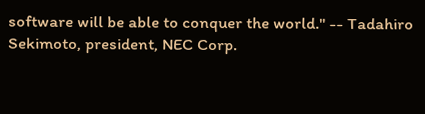software will be able to conquer the world." -- Tadahiro Sekimoto, president, NEC Corp.